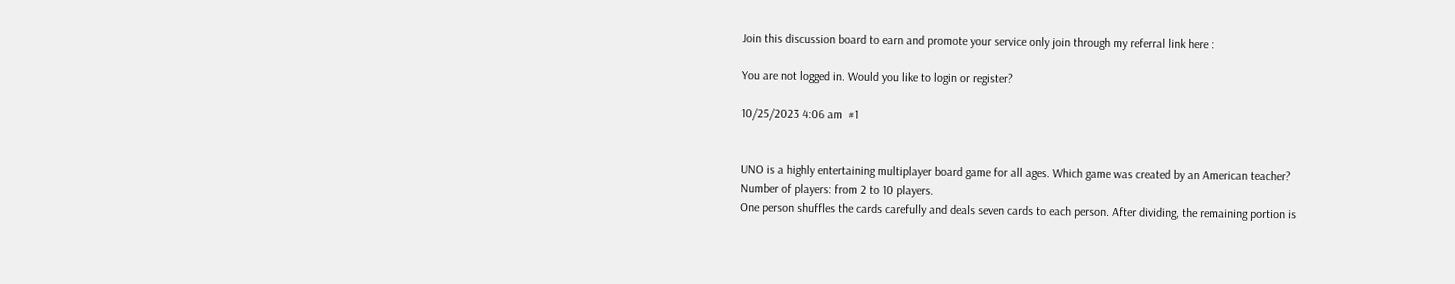Join this discussion board to earn and promote your service only join through my referral link here :

You are not logged in. Would you like to login or register?

10/25/2023 4:06 am  #1


UNO is a highly entertaining multiplayer board game for all ages. Which game was created by an American teacher?
Number of players: from 2 to 10 players.
One person shuffles the cards carefully and deals seven cards to each person. After dividing, the remaining portion is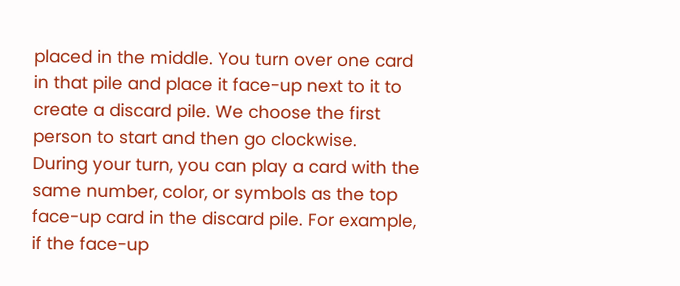placed in the middle. You turn over one card in that pile and place it face-up next to it to create a discard pile. We choose the first person to start and then go clockwise.
During your turn, you can play a card with the same number, color, or symbols as the top face-up card in the discard pile. For example, if the face-up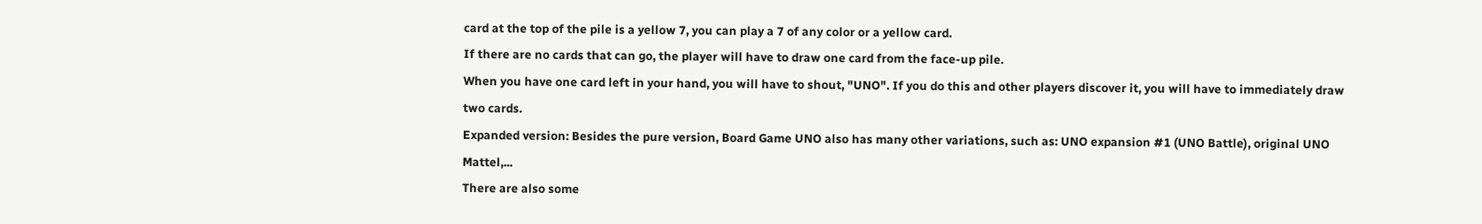card at the top of the pile is a yellow 7, you can play a 7 of any color or a yellow card.
If there are no cards that can go, the player will have to draw one card from the face-up pile.
When you have one card left in your hand, you will have to shout, "UNO". If you do this and other players discover it, you will have to immediately draw two cards.
Expanded version: Besides the pure version, Board Game UNO also has many other variations, such as: UNO expansion #1 (UNO Battle), original UNO Mattel,...
There are also some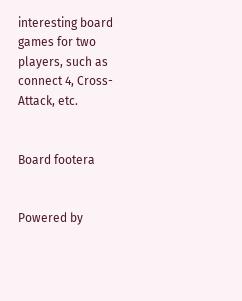interesting board games for two players, such as connect 4, Cross-Attack, etc.


Board footera


Powered by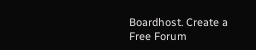Boardhost. Create a Free Forum